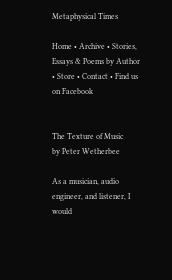Metaphysical Times

Home • Archive • Stories, Essays & Poems by Author • Store • Contact • Find us on Facebook


The Texture of Music
by Peter Wetherbee

As a musician, audio engineer, and listener, I would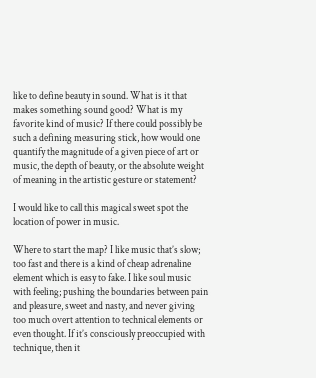like to define beauty in sound. What is it that makes something sound good? What is my favorite kind of music? If there could possibly be such a defining measuring stick, how would one quantify the magnitude of a given piece of art or music, the depth of beauty, or the absolute weight of meaning in the artistic gesture or statement?

I would like to call this magical sweet spot the location of power in music.

Where to start the map? I like music that’s slow; too fast and there is a kind of cheap adrenaline element which is easy to fake. I like soul music with feeling; pushing the boundaries between pain and pleasure, sweet and nasty, and never giving too much overt attention to technical elements or even thought. If it’s consciously preoccupied with technique, then it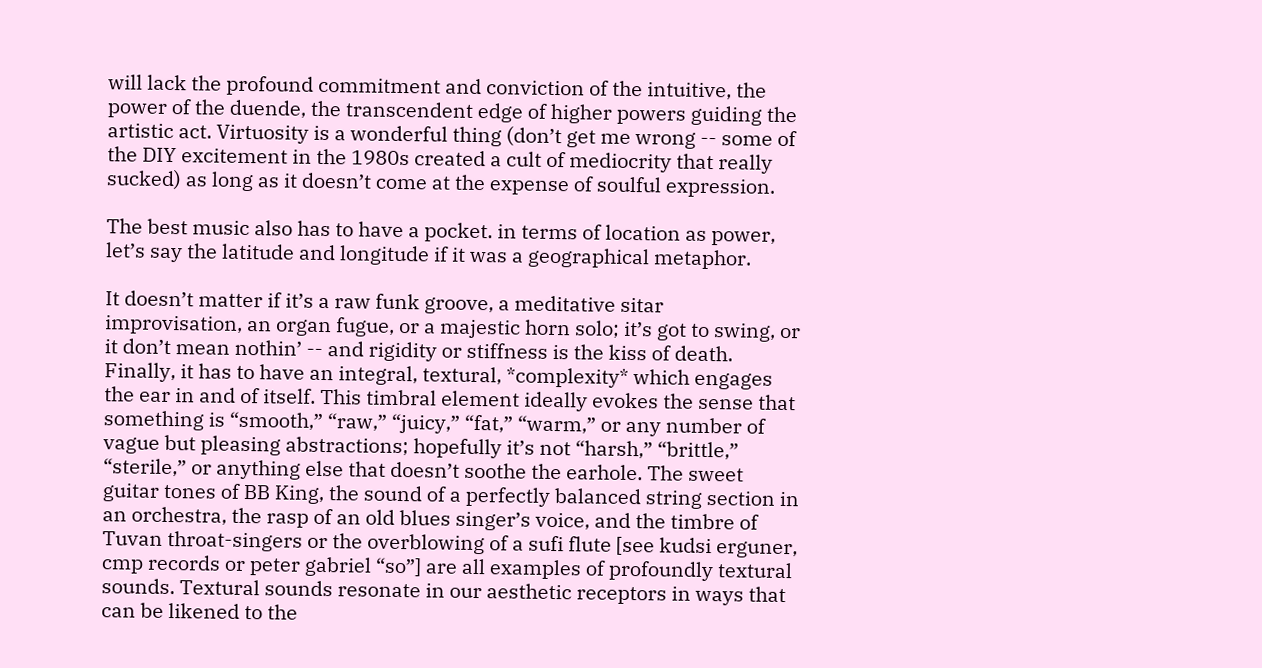will lack the profound commitment and conviction of the intuitive, the power of the duende, the transcendent edge of higher powers guiding the artistic act. Virtuosity is a wonderful thing (don’t get me wrong -- some of the DIY excitement in the 1980s created a cult of mediocrity that really sucked) as long as it doesn’t come at the expense of soulful expression.

The best music also has to have a pocket. in terms of location as power, let’s say the latitude and longitude if it was a geographical metaphor.

It doesn’t matter if it’s a raw funk groove, a meditative sitar improvisation, an organ fugue, or a majestic horn solo; it’s got to swing, or it don’t mean nothin’ -- and rigidity or stiffness is the kiss of death. Finally, it has to have an integral, textural, *complexity* which engages the ear in and of itself. This timbral element ideally evokes the sense that something is “smooth,” “raw,” “juicy,” “fat,” “warm,” or any number of vague but pleasing abstractions; hopefully it’s not “harsh,” “brittle,” “sterile,” or anything else that doesn’t soothe the earhole. The sweet guitar tones of BB King, the sound of a perfectly balanced string section in an orchestra, the rasp of an old blues singer’s voice, and the timbre of Tuvan throat-singers or the overblowing of a sufi flute [see kudsi erguner, cmp records or peter gabriel “so”] are all examples of profoundly textural sounds. Textural sounds resonate in our aesthetic receptors in ways that can be likened to the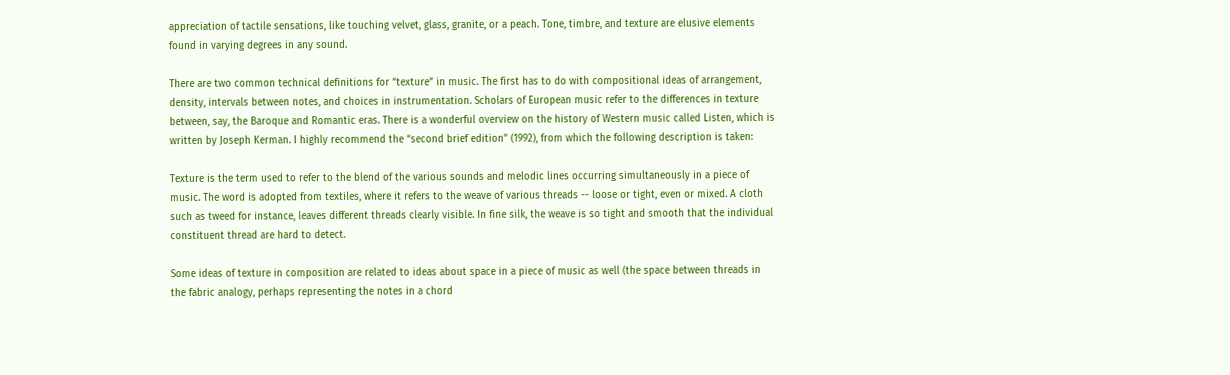appreciation of tactile sensations, like touching velvet, glass, granite, or a peach. Tone, timbre, and texture are elusive elements found in varying degrees in any sound.

There are two common technical definitions for “texture” in music. The first has to do with compositional ideas of arrangement, density, intervals between notes, and choices in instrumentation. Scholars of European music refer to the differences in texture between, say, the Baroque and Romantic eras. There is a wonderful overview on the history of Western music called Listen, which is written by Joseph Kerman. I highly recommend the “second brief edition” (1992), from which the following description is taken:

Texture is the term used to refer to the blend of the various sounds and melodic lines occurring simultaneously in a piece of music. The word is adopted from textiles, where it refers to the weave of various threads -- loose or tight, even or mixed. A cloth such as tweed for instance, leaves different threads clearly visible. In fine silk, the weave is so tight and smooth that the individual constituent thread are hard to detect.

Some ideas of texture in composition are related to ideas about space in a piece of music as well (the space between threads in the fabric analogy, perhaps representing the notes in a chord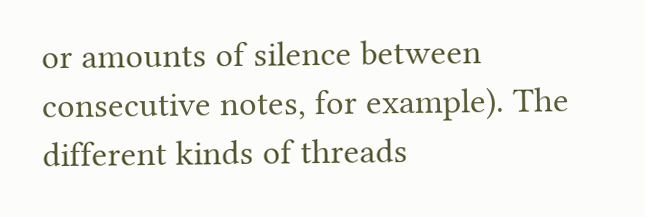or amounts of silence between consecutive notes, for example). The different kinds of threads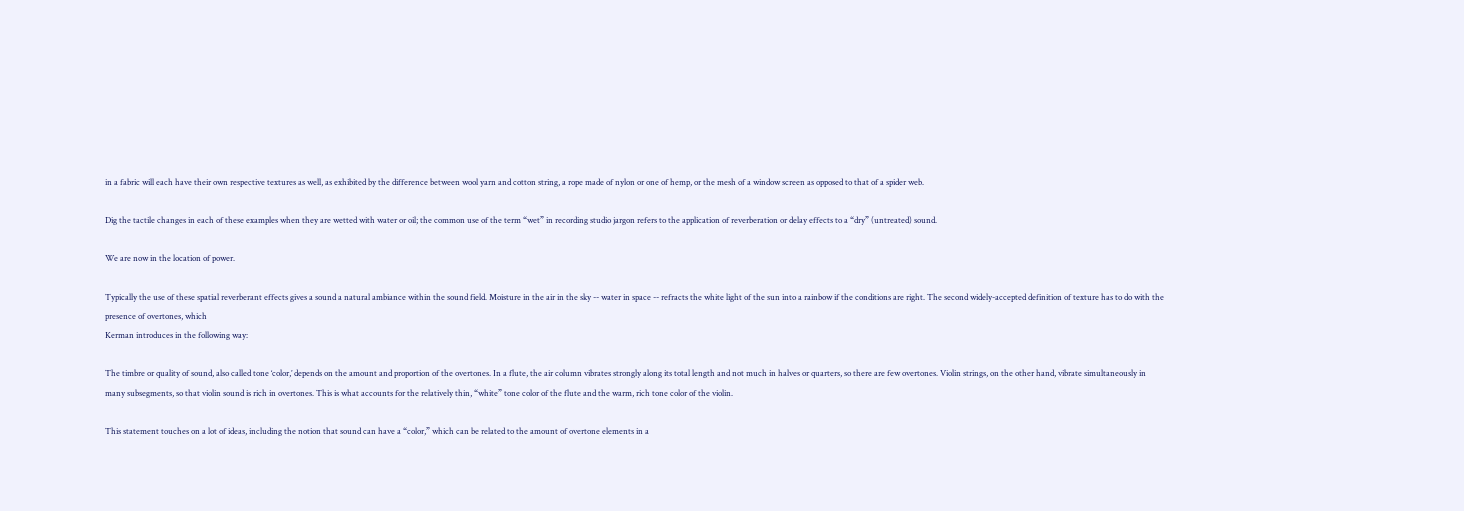in a fabric will each have their own respective textures as well, as exhibited by the difference between wool yarn and cotton string, a rope made of nylon or one of hemp, or the mesh of a window screen as opposed to that of a spider web.

Dig the tactile changes in each of these examples when they are wetted with water or oil; the common use of the term “wet” in recording studio jargon refers to the application of reverberation or delay effects to a “dry” (untreated) sound.

We are now in the location of power.

Typically the use of these spatial reverberant effects gives a sound a natural ambiance within the sound field. Moisture in the air in the sky -- water in space -- refracts the white light of the sun into a rainbow if the conditions are right. The second widely-accepted definition of texture has to do with the presence of overtones, which
Kerman introduces in the following way:

The timbre or quality of sound, also called tone ‘color,’ depends on the amount and proportion of the overtones. In a flute, the air column vibrates strongly along its total length and not much in halves or quarters, so there are few overtones. Violin strings, on the other hand, vibrate simultaneously in many subsegments, so that violin sound is rich in overtones. This is what accounts for the relatively thin, “white” tone color of the flute and the warm, rich tone color of the violin.

This statement touches on a lot of ideas, including the notion that sound can have a “color,” which can be related to the amount of overtone elements in a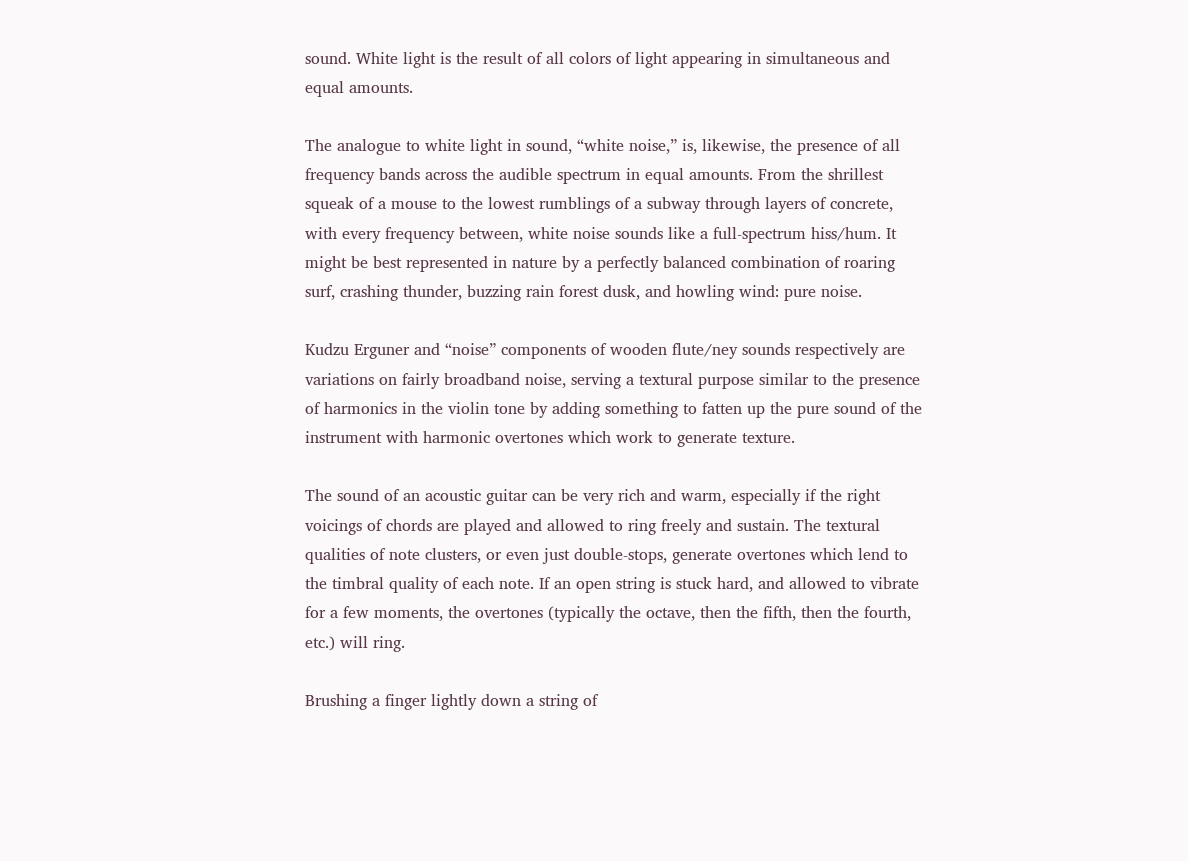sound. White light is the result of all colors of light appearing in simultaneous and equal amounts.

The analogue to white light in sound, “white noise,” is, likewise, the presence of all frequency bands across the audible spectrum in equal amounts. From the shrillest squeak of a mouse to the lowest rumblings of a subway through layers of concrete, with every frequency between, white noise sounds like a full-spectrum hiss/hum. It might be best represented in nature by a perfectly balanced combination of roaring surf, crashing thunder, buzzing rain forest dusk, and howling wind: pure noise.

Kudzu Erguner and “noise” components of wooden flute/ney sounds respectively are variations on fairly broadband noise, serving a textural purpose similar to the presence of harmonics in the violin tone by adding something to fatten up the pure sound of the instrument with harmonic overtones which work to generate texture.

The sound of an acoustic guitar can be very rich and warm, especially if the right voicings of chords are played and allowed to ring freely and sustain. The textural qualities of note clusters, or even just double-stops, generate overtones which lend to the timbral quality of each note. If an open string is stuck hard, and allowed to vibrate for a few moments, the overtones (typically the octave, then the fifth, then the fourth, etc.) will ring.

Brushing a finger lightly down a string of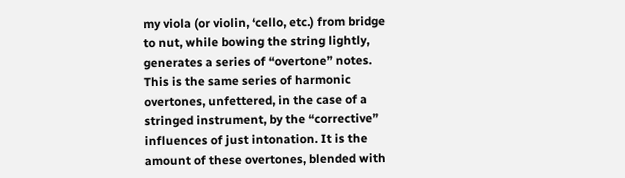my viola (or violin, ‘cello, etc.) from bridge to nut, while bowing the string lightly, generates a series of “overtone” notes. This is the same series of harmonic overtones, unfettered, in the case of a stringed instrument, by the “corrective” influences of just intonation. It is the amount of these overtones, blended with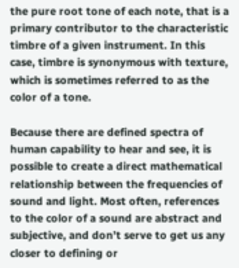the pure root tone of each note, that is a primary contributor to the characteristic timbre of a given instrument. In this case, timbre is synonymous with texture, which is sometimes referred to as the color of a tone.

Because there are defined spectra of human capability to hear and see, it is possible to create a direct mathematical relationship between the frequencies of sound and light. Most often, references to the color of a sound are abstract and subjective, and don’t serve to get us any closer to defining or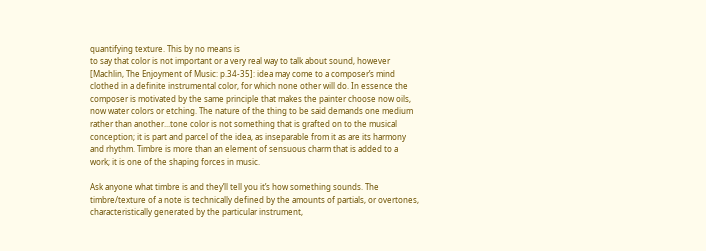quantifying texture. This by no means is
to say that color is not important or a very real way to talk about sound, however [Machlin, The Enjoyment of Music: p.34-35]: idea may come to a composer’s mind clothed in a definite instrumental color, for which none other will do. In essence the composer is motivated by the same principle that makes the painter choose now oils, now water colors or etching. The nature of the thing to be said demands one medium rather than another...tone color is not something that is grafted on to the musical conception; it is part and parcel of the idea, as inseparable from it as are its harmony and rhythm. Timbre is more than an element of sensuous charm that is added to a work; it is one of the shaping forces in music.

Ask anyone what timbre is and they’ll tell you it’s how something sounds. The timbre/texture of a note is technically defined by the amounts of partials, or overtones, characteristically generated by the particular instrument,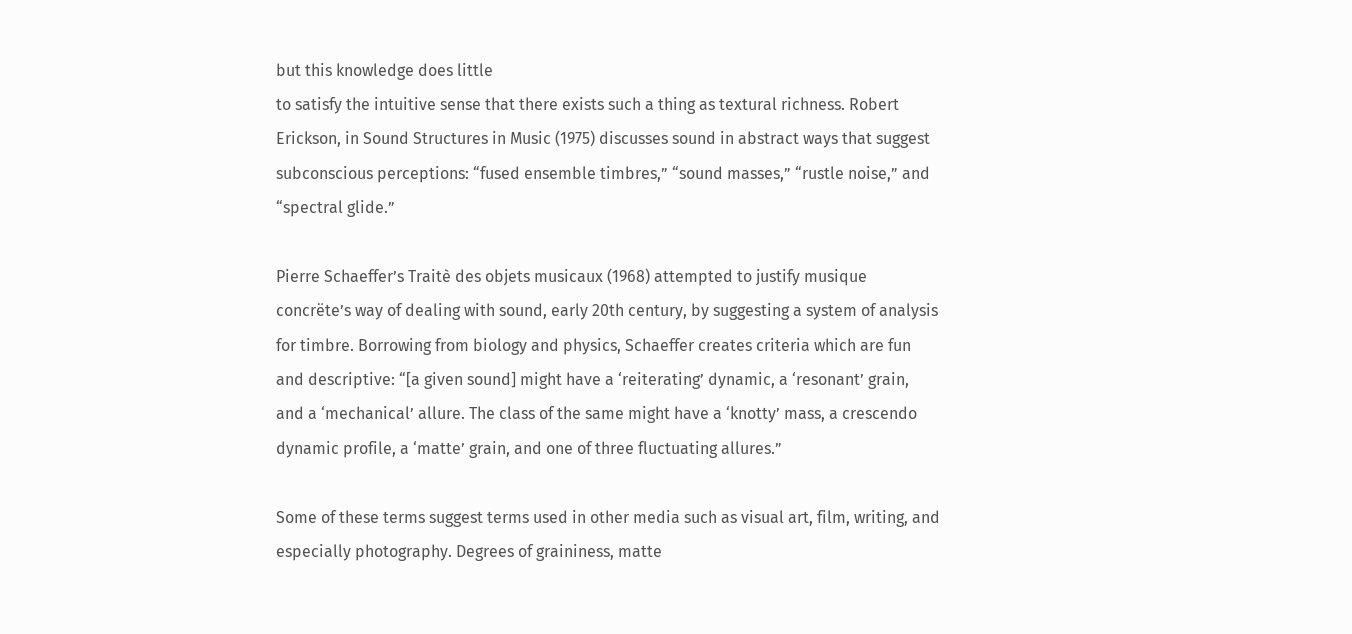but this knowledge does little
to satisfy the intuitive sense that there exists such a thing as textural richness. Robert Erickson, in Sound Structures in Music (1975) discusses sound in abstract ways that suggest subconscious perceptions: “fused ensemble timbres,” “sound masses,” “rustle noise,” and “spectral glide.”

Pierre Schaeffer’s Traitè des objets musicaux (1968) attempted to justify musique concrëte’s way of dealing with sound, early 20th century, by suggesting a system of analysis for timbre. Borrowing from biology and physics, Schaeffer creates criteria which are fun and descriptive: “[a given sound] might have a ‘reiterating’ dynamic, a ‘resonant’ grain, and a ‘mechanical’ allure. The class of the same might have a ‘knotty’ mass, a crescendo dynamic profile, a ‘matte’ grain, and one of three fluctuating allures.”

Some of these terms suggest terms used in other media such as visual art, film, writing, and especially photography. Degrees of graininess, matte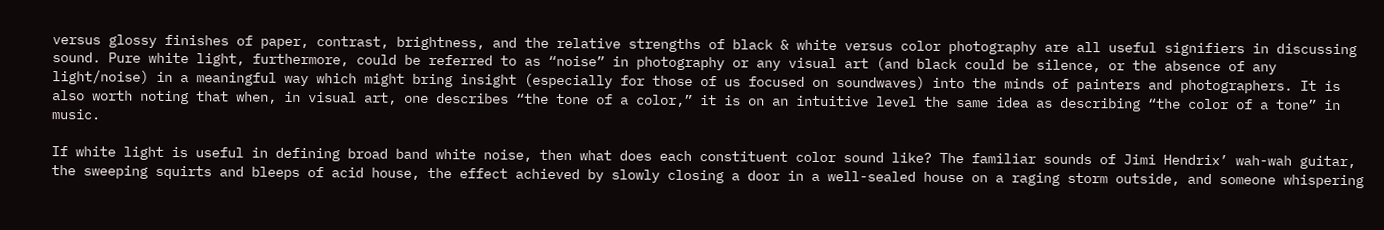versus glossy finishes of paper, contrast, brightness, and the relative strengths of black & white versus color photography are all useful signifiers in discussing sound. Pure white light, furthermore, could be referred to as “noise” in photography or any visual art (and black could be silence, or the absence of any light/noise) in a meaningful way which might bring insight (especially for those of us focused on soundwaves) into the minds of painters and photographers. It is also worth noting that when, in visual art, one describes “the tone of a color,” it is on an intuitive level the same idea as describing “the color of a tone” in music.

If white light is useful in defining broad band white noise, then what does each constituent color sound like? The familiar sounds of Jimi Hendrix’ wah-wah guitar, the sweeping squirts and bleeps of acid house, the effect achieved by slowly closing a door in a well-sealed house on a raging storm outside, and someone whispering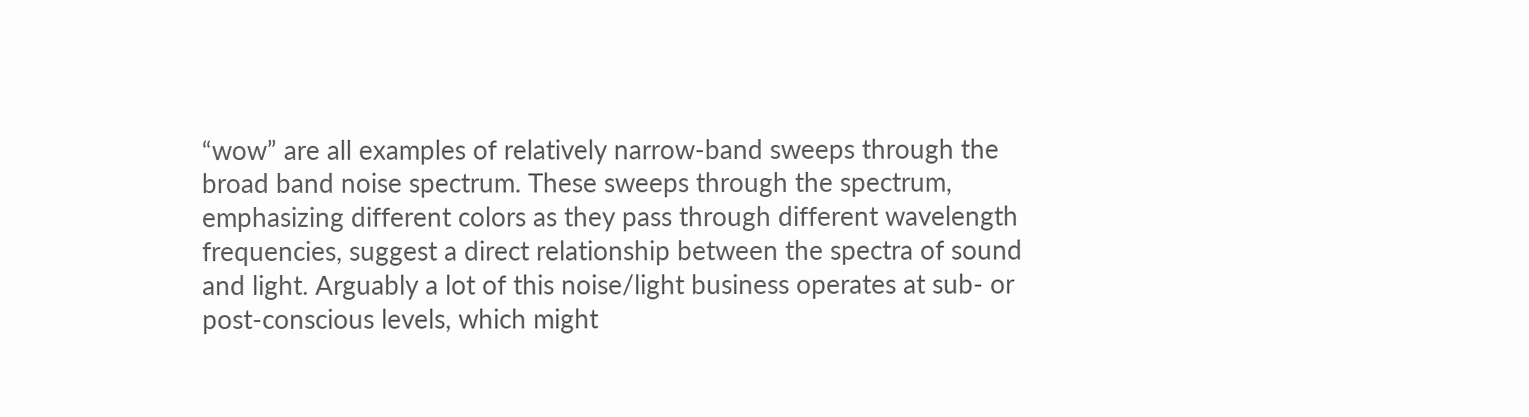“wow” are all examples of relatively narrow-band sweeps through the broad band noise spectrum. These sweeps through the spectrum, emphasizing different colors as they pass through different wavelength frequencies, suggest a direct relationship between the spectra of sound and light. Arguably a lot of this noise/light business operates at sub- or post-conscious levels, which might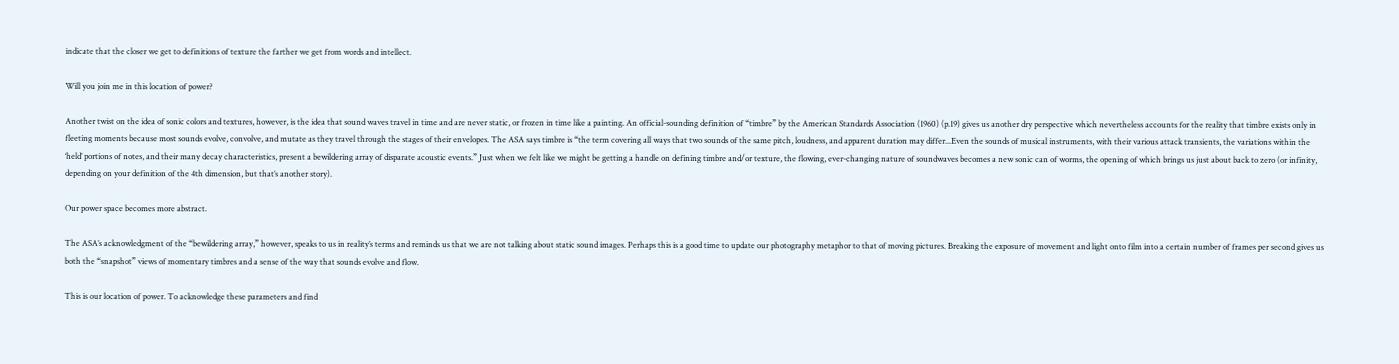indicate that the closer we get to definitions of texture the farther we get from words and intellect.

Will you join me in this location of power?

Another twist on the idea of sonic colors and textures, however, is the idea that sound waves travel in time and are never static, or frozen in time like a painting. An official-sounding definition of “timbre” by the American Standards Association (1960) (p.19) gives us another dry perspective which nevertheless accounts for the reality that timbre exists only in fleeting moments because most sounds evolve, convolve, and mutate as they travel through the stages of their envelopes. The ASA says timbre is “the term covering all ways that two sounds of the same pitch, loudness, and apparent duration may differ...Even the sounds of musical instruments, with their various attack transients, the variations within the ‘held’ portions of notes, and their many decay characteristics, present a bewildering array of disparate acoustic events.” Just when we felt like we might be getting a handle on defining timbre and/or texture, the flowing, ever-changing nature of soundwaves becomes a new sonic can of worms, the opening of which brings us just about back to zero (or infinity, depending on your definition of the 4th dimension, but that’s another story).

Our power space becomes more abstract.

The ASA’s acknowledgment of the “bewildering array,” however, speaks to us in reality’s terms and reminds us that we are not talking about static sound images. Perhaps this is a good time to update our photography metaphor to that of moving pictures. Breaking the exposure of movement and light onto film into a certain number of frames per second gives us both the “snapshot” views of momentary timbres and a sense of the way that sounds evolve and flow.

This is our location of power. To acknowledge these parameters and find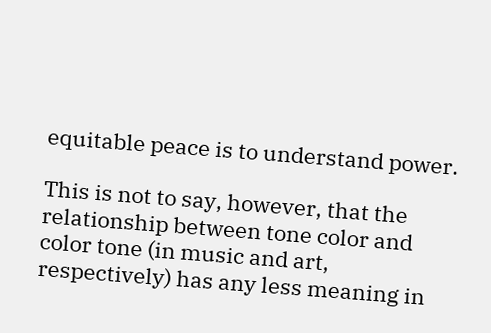equitable peace is to understand power.

This is not to say, however, that the relationship between tone color and color tone (in music and art, respectively) has any less meaning in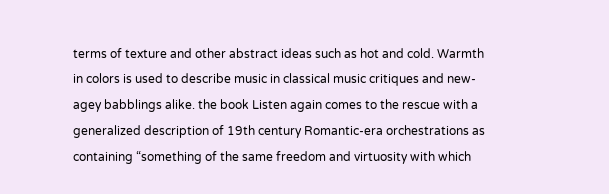terms of texture and other abstract ideas such as hot and cold. Warmth in colors is used to describe music in classical music critiques and new-agey babblings alike. the book Listen again comes to the rescue with a generalized description of 19th century Romantic-era orchestrations as containing “something of the same freedom and virtuosity with which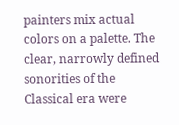painters mix actual colors on a palette. The clear, narrowly defined sonorities of the Classical era were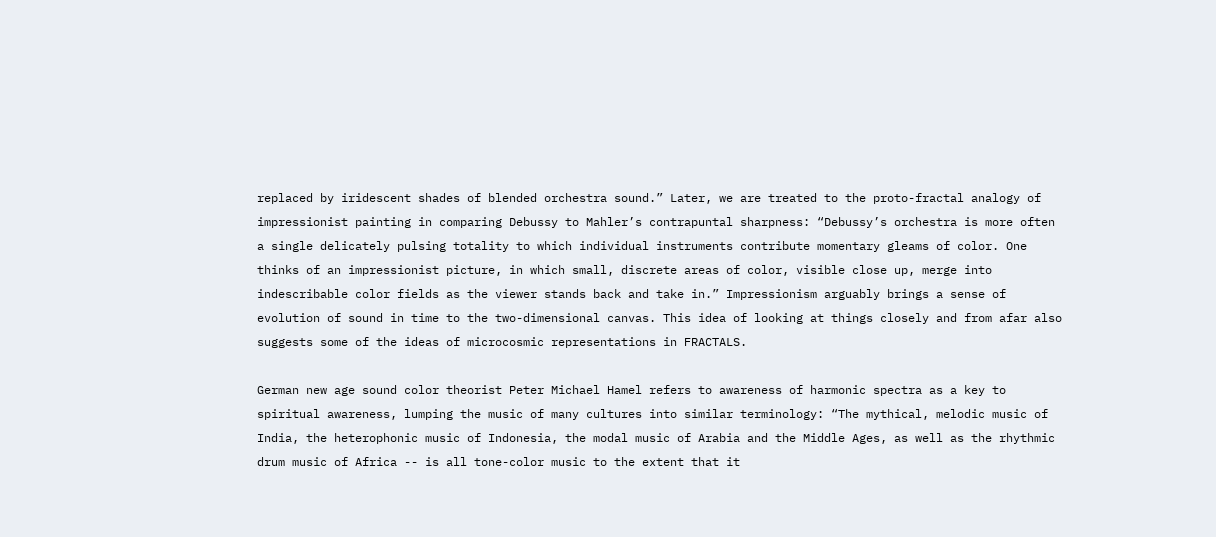replaced by iridescent shades of blended orchestra sound.” Later, we are treated to the proto-fractal analogy of impressionist painting in comparing Debussy to Mahler’s contrapuntal sharpness: “Debussy’s orchestra is more often a single delicately pulsing totality to which individual instruments contribute momentary gleams of color. One thinks of an impressionist picture, in which small, discrete areas of color, visible close up, merge into indescribable color fields as the viewer stands back and take in.” Impressionism arguably brings a sense of evolution of sound in time to the two-dimensional canvas. This idea of looking at things closely and from afar also suggests some of the ideas of microcosmic representations in FRACTALS.

German new age sound color theorist Peter Michael Hamel refers to awareness of harmonic spectra as a key to spiritual awareness, lumping the music of many cultures into similar terminology: “The mythical, melodic music of India, the heterophonic music of Indonesia, the modal music of Arabia and the Middle Ages, as well as the rhythmic drum music of Africa -- is all tone-color music to the extent that it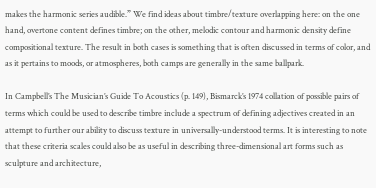makes the harmonic series audible.” We find ideas about timbre/texture overlapping here: on the one hand, overtone content defines timbre; on the other, melodic contour and harmonic density define compositional texture. The result in both cases is something that is often discussed in terms of color, and as it pertains to moods, or atmospheres, both camps are generally in the same ballpark.

In Campbell’s The Musician’s Guide To Acoustics (p. 149), Bismarck’s 1974 collation of possible pairs of terms which could be used to describe timbre include a spectrum of defining adjectives created in an attempt to further our ability to discuss texture in universally-understood terms. It is interesting to note that these criteria scales could also be as useful in describing three-dimensional art forms such as sculpture and architecture,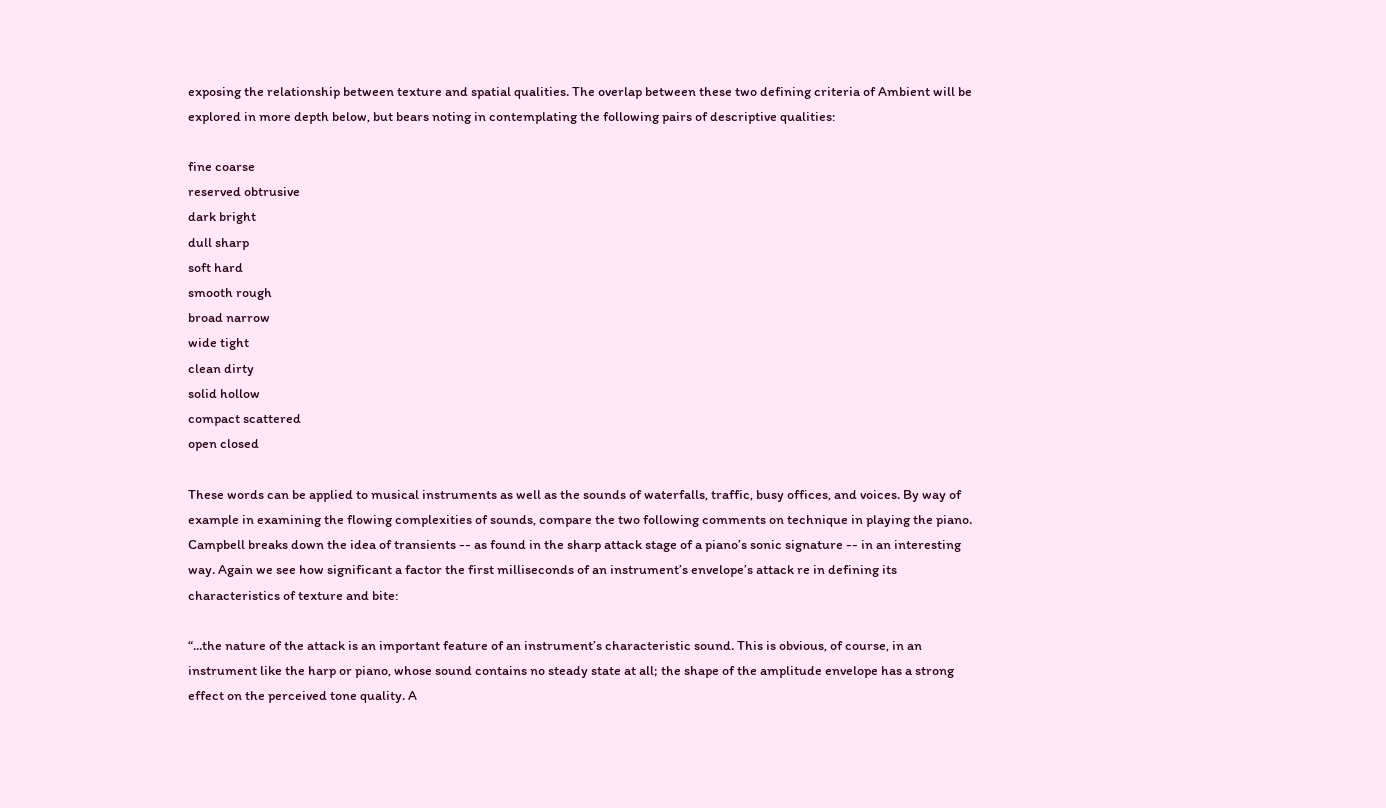exposing the relationship between texture and spatial qualities. The overlap between these two defining criteria of Ambient will be explored in more depth below, but bears noting in contemplating the following pairs of descriptive qualities:

fine coarse
reserved obtrusive
dark bright
dull sharp
soft hard
smooth rough
broad narrow
wide tight
clean dirty
solid hollow
compact scattered
open closed

These words can be applied to musical instruments as well as the sounds of waterfalls, traffic, busy offices, and voices. By way of example in examining the flowing complexities of sounds, compare the two following comments on technique in playing the piano. Campbell breaks down the idea of transients -- as found in the sharp attack stage of a piano’s sonic signature -- in an interesting way. Again we see how significant a factor the first milliseconds of an instrument’s envelope’s attack re in defining its characteristics of texture and bite:

“...the nature of the attack is an important feature of an instrument’s characteristic sound. This is obvious, of course, in an instrument like the harp or piano, whose sound contains no steady state at all; the shape of the amplitude envelope has a strong effect on the perceived tone quality. A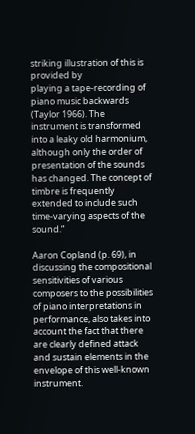striking illustration of this is provided by
playing a tape-recording of piano music backwards (Taylor 1966). The instrument is transformed into a leaky old harmonium, although only the order of presentation of the sounds has changed. The concept of timbre is frequently extended to include such time-varying aspects of the sound.”

Aaron Copland (p. 69), in discussing the compositional sensitivities of various composers to the possibilities of piano interpretations in performance, also takes into account the fact that there are clearly defined attack and sustain elements in the envelope of this well-known instrument.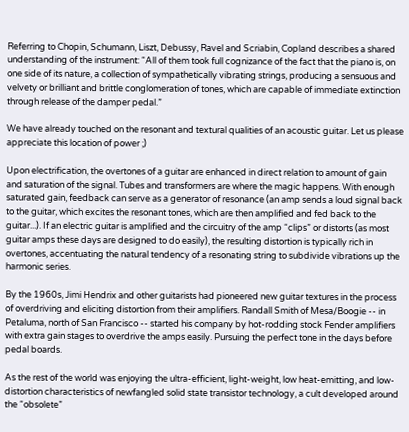Referring to Chopin, Schumann, Liszt, Debussy, Ravel and Scriabin, Copland describes a shared understanding of the instrument: “All of them took full cognizance of the fact that the piano is, on one side of its nature, a collection of sympathetically vibrating strings, producing a sensuous and velvety or brilliant and brittle conglomeration of tones, which are capable of immediate extinction through release of the damper pedal.”

We have already touched on the resonant and textural qualities of an acoustic guitar. Let us please appreciate this location of power ;)

Upon electrification, the overtones of a guitar are enhanced in direct relation to amount of gain and saturation of the signal. Tubes and transformers are where the magic happens. With enough saturated gain, feedback can serve as a generator of resonance (an amp sends a loud signal back to the guitar, which excites the resonant tones, which are then amplified and fed back to the guitar...). If an electric guitar is amplified and the circuitry of the amp “clips” or distorts (as most guitar amps these days are designed to do easily), the resulting distortion is typically rich in overtones, accentuating the natural tendency of a resonating string to subdivide vibrations up the harmonic series.

By the 1960s, Jimi Hendrix and other guitarists had pioneered new guitar textures in the process of overdriving and eliciting distortion from their amplifiers. Randall Smith of Mesa/Boogie -- in Petaluma, north of San Francisco -- started his company by hot-rodding stock Fender amplifiers with extra gain stages to overdrive the amps easily. Pursuing the perfect tone in the days before pedal boards.

As the rest of the world was enjoying the ultra-efficient, light-weight, low heat-emitting, and low-distortion characteristics of newfangled solid state transistor technology, a cult developed around the “obsolete”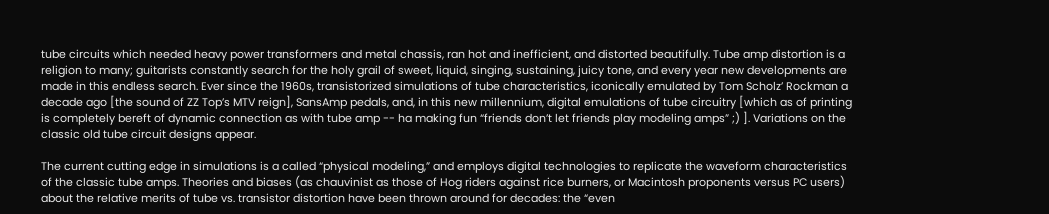tube circuits which needed heavy power transformers and metal chassis, ran hot and inefficient, and distorted beautifully. Tube amp distortion is a religion to many; guitarists constantly search for the holy grail of sweet, liquid, singing, sustaining, juicy tone, and every year new developments are made in this endless search. Ever since the 1960s, transistorized simulations of tube characteristics, iconically emulated by Tom Scholz’ Rockman a decade ago [the sound of ZZ Top’s MTV reign], SansAmp pedals, and, in this new millennium, digital emulations of tube circuitry [which as of printing is completely bereft of dynamic connection as with tube amp -- ha making fun “friends don’t let friends play modeling amps” ;) ]. Variations on the classic old tube circuit designs appear.

The current cutting edge in simulations is a called “physical modeling,” and employs digital technologies to replicate the waveform characteristics of the classic tube amps. Theories and biases (as chauvinist as those of Hog riders against rice burners, or Macintosh proponents versus PC users) about the relative merits of tube vs. transistor distortion have been thrown around for decades: the “even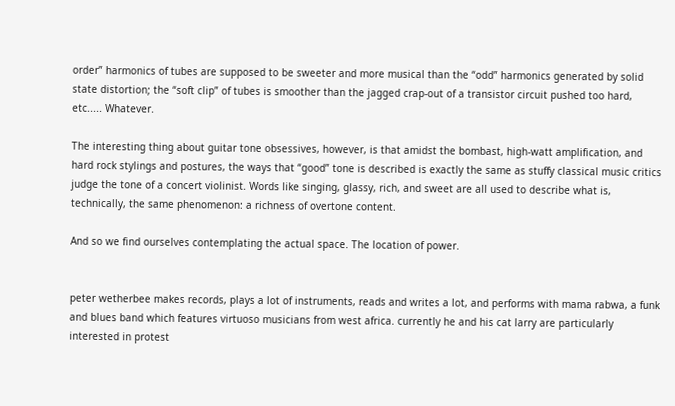order” harmonics of tubes are supposed to be sweeter and more musical than the “odd” harmonics generated by solid state distortion; the “soft clip” of tubes is smoother than the jagged crap-out of a transistor circuit pushed too hard, etc..... Whatever.

The interesting thing about guitar tone obsessives, however, is that amidst the bombast, high-watt amplification, and hard rock stylings and postures, the ways that “good” tone is described is exactly the same as stuffy classical music critics judge the tone of a concert violinist. Words like singing, glassy, rich, and sweet are all used to describe what is, technically, the same phenomenon: a richness of overtone content.

And so we find ourselves contemplating the actual space. The location of power.


peter wetherbee makes records, plays a lot of instruments, reads and writes a lot, and performs with mama rabwa, a funk and blues band which features virtuoso musicians from west africa. currently he and his cat larry are particularly interested in protest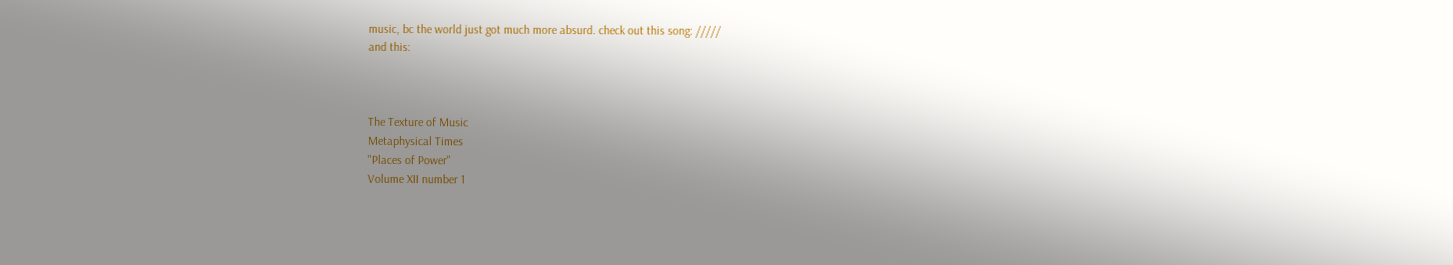music, bc the world just got much more absurd. check out this song: /////
and this:



The Texture of Music
Metaphysical Times
"Places of Power"
Volume XII number 1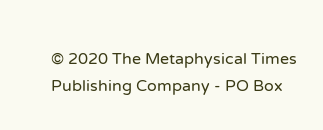© 2020 The Metaphysical Times Publishing Company - PO Box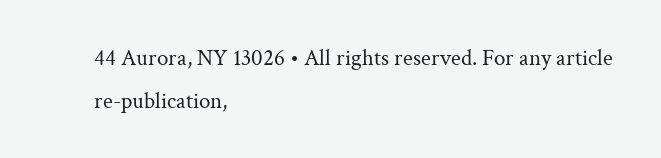44 Aurora, NY 13026 • All rights reserved. For any article re-publication,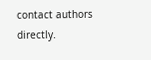contact authors directly.